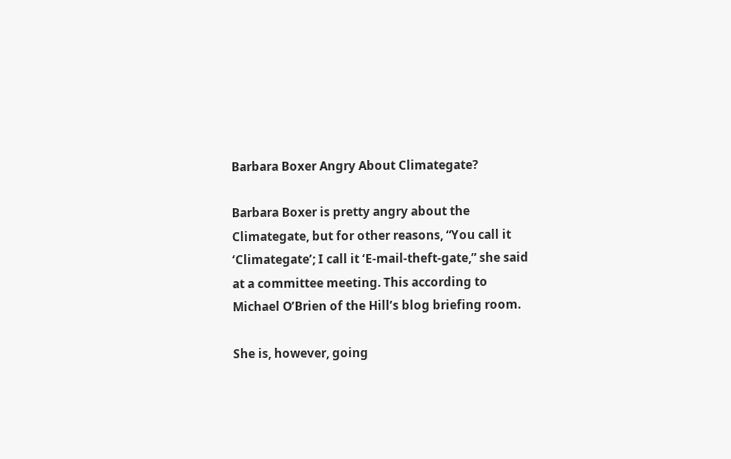Barbara Boxer Angry About Climategate?

Barbara Boxer is pretty angry about the Climategate, but for other reasons, “You call it ‘Climategate’; I call it ‘E-mail-theft-gate,” she said at a committee meeting. This according to Michael O’Brien of the Hill’s blog briefing room.

She is, however, going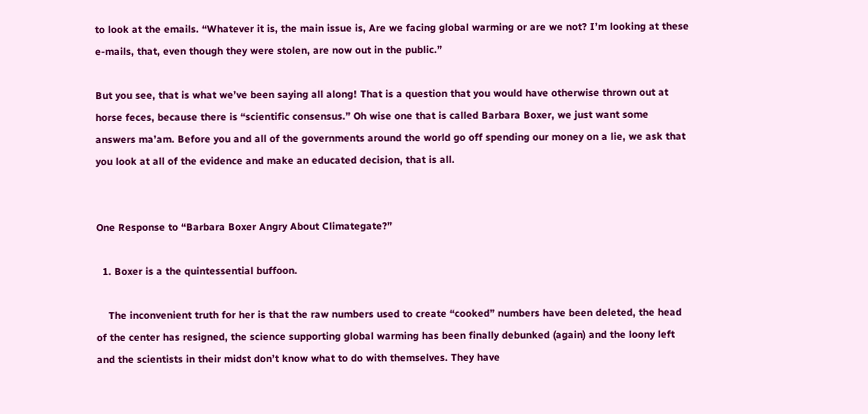to look at the emails. “Whatever it is, the main issue is, Are we facing global warming or are we not? I’m looking at these e-mails, that, even though they were stolen, are now out in the public.”

But you see, that is what we’ve been saying all along! That is a question that you would have otherwise thrown out at horse feces, because there is “scientific consensus.” Oh wise one that is called Barbara Boxer, we just want some answers ma’am. Before you and all of the governments around the world go off spending our money on a lie, we ask that you look at all of the evidence and make an educated decision, that is all.


One Response to “Barbara Boxer Angry About Climategate?”

  1. Boxer is a the quintessential buffoon.

    The inconvenient truth for her is that the raw numbers used to create “cooked” numbers have been deleted, the head of the center has resigned, the science supporting global warming has been finally debunked (again) and the loony left and the scientists in their midst don’t know what to do with themselves. They have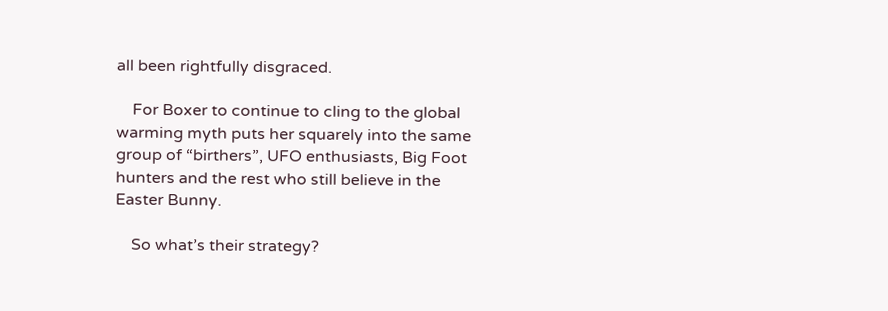all been rightfully disgraced.

    For Boxer to continue to cling to the global warming myth puts her squarely into the same group of “birthers”, UFO enthusiasts, Big Foot hunters and the rest who still believe in the Easter Bunny.

    So what’s their strategy?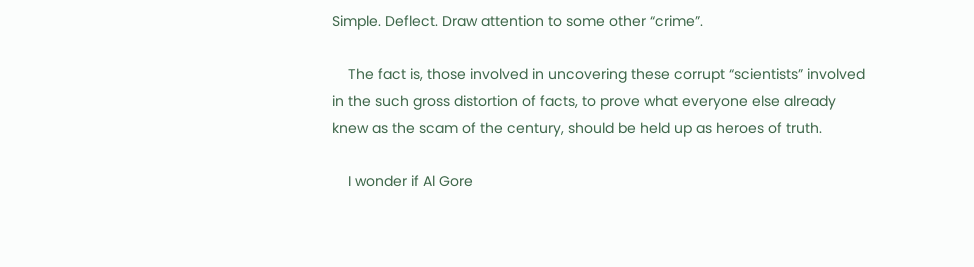Simple. Deflect. Draw attention to some other “crime”.

    The fact is, those involved in uncovering these corrupt “scientists” involved in the such gross distortion of facts, to prove what everyone else already knew as the scam of the century, should be held up as heroes of truth.

    I wonder if Al Gore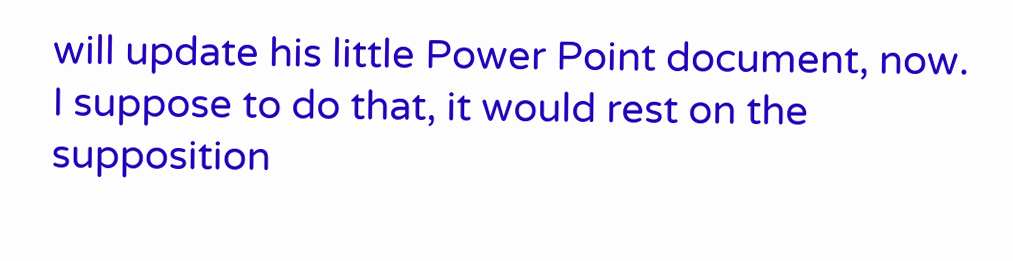will update his little Power Point document, now. I suppose to do that, it would rest on the supposition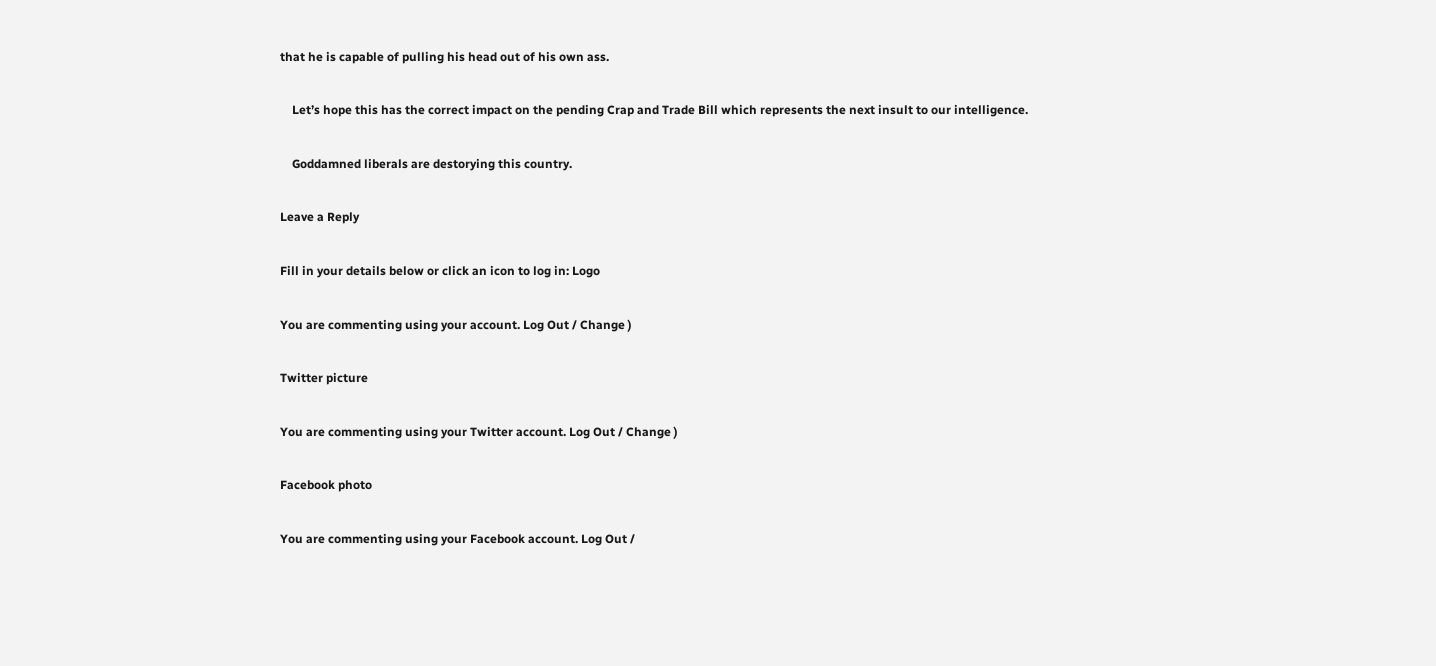that he is capable of pulling his head out of his own ass.

    Let’s hope this has the correct impact on the pending Crap and Trade Bill which represents the next insult to our intelligence.

    Goddamned liberals are destorying this country.

Leave a Reply

Fill in your details below or click an icon to log in: Logo

You are commenting using your account. Log Out / Change )

Twitter picture

You are commenting using your Twitter account. Log Out / Change )

Facebook photo

You are commenting using your Facebook account. Log Out /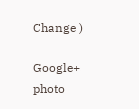Change )

Google+ photo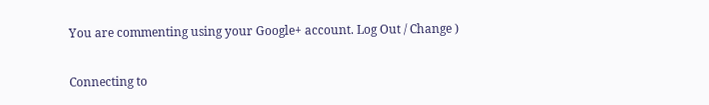You are commenting using your Google+ account. Log Out / Change )

Connecting to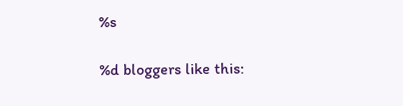%s

%d bloggers like this: